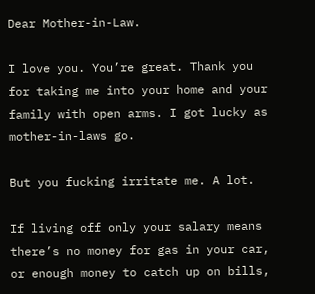Dear Mother-in-Law.

I love you. You’re great. Thank you for taking me into your home and your family with open arms. I got lucky as mother-in-laws go.

But you fucking irritate me. A lot.

If living off only your salary means there’s no money for gas in your car, or enough money to catch up on bills,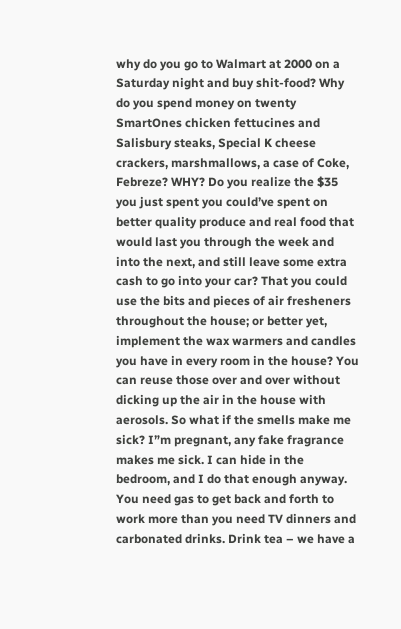why do you go to Walmart at 2000 on a Saturday night and buy shit-food? Why do you spend money on twenty SmartOnes chicken fettucines and Salisbury steaks, Special K cheese crackers, marshmallows, a case of Coke, Febreze? WHY? Do you realize the $35 you just spent you could’ve spent on better quality produce and real food that would last you through the week and into the next, and still leave some extra cash to go into your car? That you could use the bits and pieces of air fresheners throughout the house; or better yet, implement the wax warmers and candles you have in every room in the house? You can reuse those over and over without dicking up the air in the house with aerosols. So what if the smells make me sick? I”m pregnant, any fake fragrance makes me sick. I can hide in the bedroom, and I do that enough anyway. You need gas to get back and forth to work more than you need TV dinners and carbonated drinks. Drink tea – we have a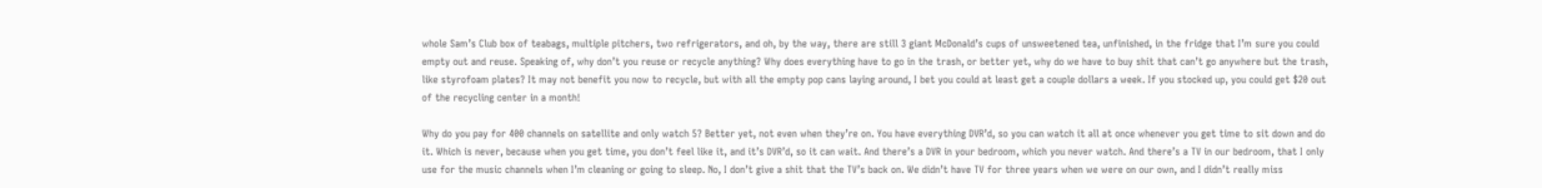whole Sam’s Club box of teabags, multiple pitchers, two refrigerators, and oh, by the way, there are still 3 giant McDonald’s cups of unsweetened tea, unfinished, in the fridge that I’m sure you could empty out and reuse. Speaking of, why don’t you reuse or recycle anything? Why does everything have to go in the trash, or better yet, why do we have to buy shit that can’t go anywhere but the trash, like styrofoam plates? It may not benefit you now to recycle, but with all the empty pop cans laying around, I bet you could at least get a couple dollars a week. If you stocked up, you could get $20 out of the recycling center in a month!

Why do you pay for 400 channels on satellite and only watch 5? Better yet, not even when they’re on. You have everything DVR’d, so you can watch it all at once whenever you get time to sit down and do it. Which is never, because when you get time, you don’t feel like it, and it’s DVR’d, so it can wait. And there’s a DVR in your bedroom, which you never watch. And there’s a TV in our bedroom, that I only use for the music channels when I’m cleaning or going to sleep. No, I don’t give a shit that the TV’s back on. We didn’t have TV for three years when we were on our own, and I didn’t really miss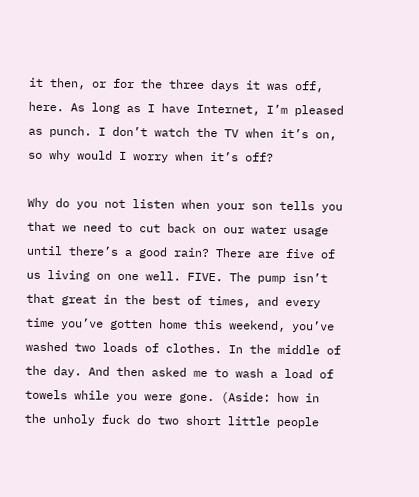it then, or for the three days it was off, here. As long as I have Internet, I’m pleased as punch. I don’t watch the TV when it’s on, so why would I worry when it’s off?

Why do you not listen when your son tells you that we need to cut back on our water usage until there’s a good rain? There are five of us living on one well. FIVE. The pump isn’t that great in the best of times, and every time you’ve gotten home this weekend, you’ve washed two loads of clothes. In the middle of the day. And then asked me to wash a load of towels while you were gone. (Aside: how in the unholy fuck do two short little people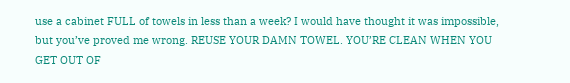use a cabinet FULL of towels in less than a week? I would have thought it was impossible, but you’ve proved me wrong. REUSE YOUR DAMN TOWEL. YOU’RE CLEAN WHEN YOU GET OUT OF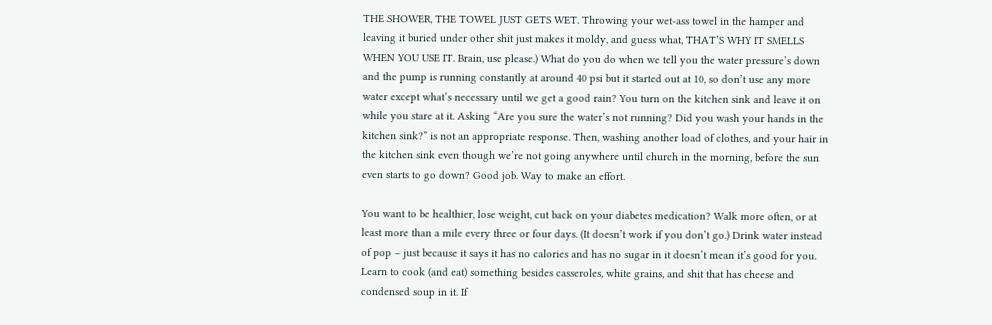THE SHOWER, THE TOWEL JUST GETS WET. Throwing your wet-ass towel in the hamper and leaving it buried under other shit just makes it moldy, and guess what, THAT’S WHY IT SMELLS WHEN YOU USE IT. Brain, use please.) What do you do when we tell you the water pressure’s down and the pump is running constantly at around 40 psi but it started out at 10, so don’t use any more water except what’s necessary until we get a good rain? You turn on the kitchen sink and leave it on while you stare at it. Asking “Are you sure the water’s not running? Did you wash your hands in the kitchen sink?” is not an appropriate response. Then, washing another load of clothes, and your hair in the kitchen sink even though we’re not going anywhere until church in the morning, before the sun even starts to go down? Good job. Way to make an effort.

You want to be healthier, lose weight, cut back on your diabetes medication? Walk more often, or at least more than a mile every three or four days. (It doesn’t work if you don’t go.) Drink water instead of pop – just because it says it has no calories and has no sugar in it doesn’t mean it’s good for you. Learn to cook (and eat) something besides casseroles, white grains, and shit that has cheese and condensed soup in it. If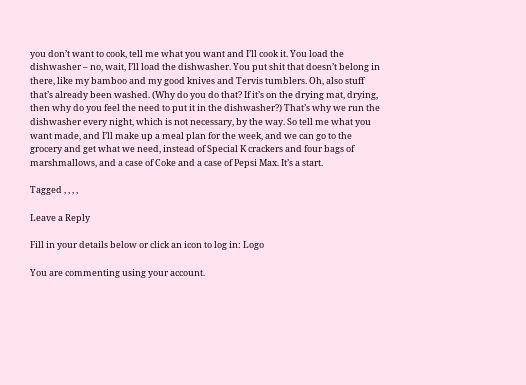you don’t want to cook, tell me what you want and I’ll cook it. You load the dishwasher – no, wait, I’ll load the dishwasher. You put shit that doesn’t belong in there, like my bamboo and my good knives and Tervis tumblers. Oh, also stuff that’s already been washed. (Why do you do that? If it’s on the drying mat, drying, then why do you feel the need to put it in the dishwasher?) That’s why we run the dishwasher every night, which is not necessary, by the way. So tell me what you want made, and I’ll make up a meal plan for the week, and we can go to the grocery and get what we need, instead of Special K crackers and four bags of marshmallows, and a case of Coke and a case of Pepsi Max. It’s a start.

Tagged , , , ,

Leave a Reply

Fill in your details below or click an icon to log in: Logo

You are commenting using your account.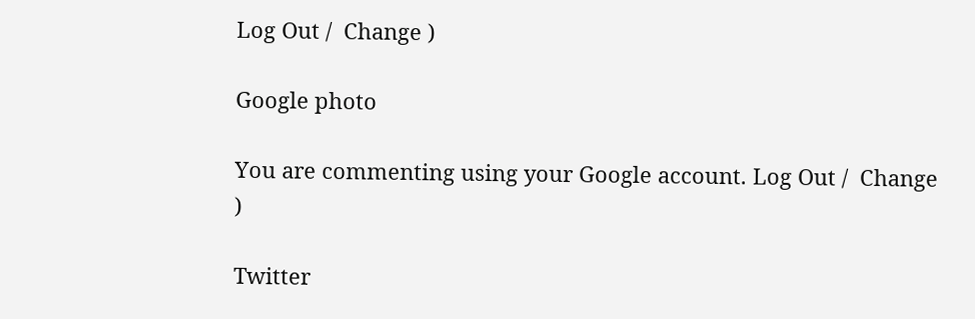Log Out /  Change )

Google photo

You are commenting using your Google account. Log Out /  Change )

Twitter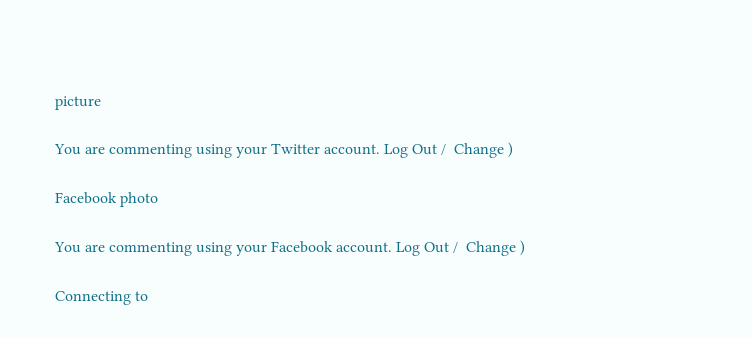picture

You are commenting using your Twitter account. Log Out /  Change )

Facebook photo

You are commenting using your Facebook account. Log Out /  Change )

Connecting to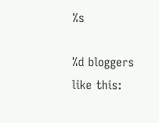%s

%d bloggers like this: